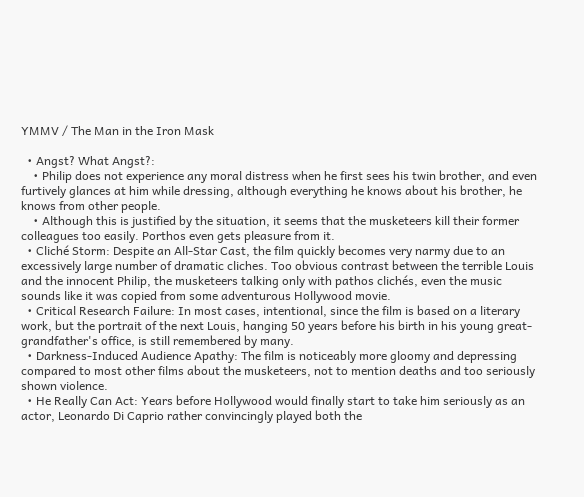YMMV / The Man in the Iron Mask

  • Angst? What Angst?:
    • Philip does not experience any moral distress when he first sees his twin brother, and even furtively glances at him while dressing, although everything he knows about his brother, he knows from other people.
    • Although this is justified by the situation, it seems that the musketeers kill their former colleagues too easily. Porthos even gets pleasure from it.
  • Cliché Storm: Despite an All-Star Cast, the film quickly becomes very narmy due to an excessively large number of dramatic cliches. Too obvious contrast between the terrible Louis and the innocent Philip, the musketeers talking only with pathos clichés, even the music sounds like it was copied from some adventurous Hollywood movie.
  • Critical Research Failure: In most cases, intentional, since the film is based on a literary work, but the portrait of the next Louis, hanging 50 years before his birth in his young great-grandfather's office, is still remembered by many.
  • Darkness-Induced Audience Apathy: The film is noticeably more gloomy and depressing compared to most other films about the musketeers, not to mention deaths and too seriously shown violence.
  • He Really Can Act: Years before Hollywood would finally start to take him seriously as an actor, Leonardo Di Caprio rather convincingly played both the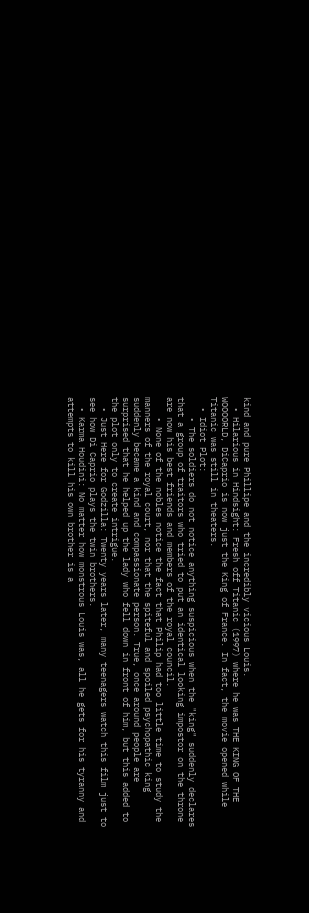kind and pure Phillipe and the incredibly vicious Louis.
  • Hilarious in Hindsight: Fresh off Titanic (1997) where he was THE KING OF THE WOOOORLD, DiCaprio is now just the King of France. In fact, the movie opened while Titanic was still in theaters.
  • Idiot Plot:
    • The soldiers do not notice anything suspicious when the "king" suddenly declares that a group of traitors who tried to put an identical looking impostor on the throne are now his best friends and members of the royal council.
    • None of the nobles notice the fact that Philip had too little time to study the manners of the royal court, nor that the spiteful and spoiled psychopathic king suddenly became a kind and compassionate person. True, once around people are surprised that he helped up the lady who fell down in front of him, but this added to the plot only to create intrigue.
  • Just Here for Godzilla: Twenty years later, many teenagers watch this film just to see how Di Caprio plays the twin brothers.
  • Karma Houdini: No matter how monstrous Louis was, all he gets for his tyranny and attempts to kill his own brother is a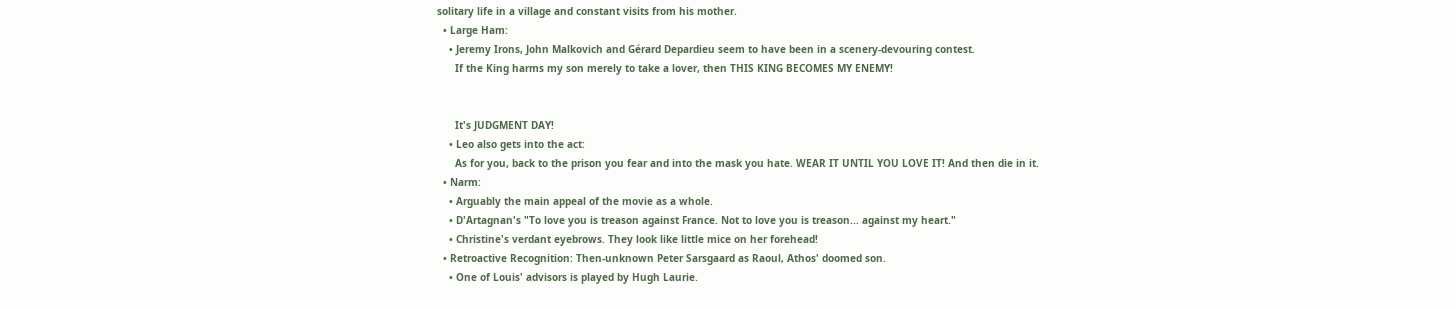solitary life in a village and constant visits from his mother.
  • Large Ham:
    • Jeremy Irons, John Malkovich and Gérard Depardieu seem to have been in a scenery-devouring contest.
      If the King harms my son merely to take a lover, then THIS KING BECOMES MY ENEMY!


      It's JUDGMENT DAY!
    • Leo also gets into the act:
      As for you, back to the prison you fear and into the mask you hate. WEAR IT UNTIL YOU LOVE IT! And then die in it.
  • Narm:
    • Arguably the main appeal of the movie as a whole.
    • D'Artagnan's "To love you is treason against France. Not to love you is treason... against my heart."
    • Christine's verdant eyebrows. They look like little mice on her forehead!
  • Retroactive Recognition: Then-unknown Peter Sarsgaard as Raoul, Athos' doomed son.
    • One of Louis' advisors is played by Hugh Laurie.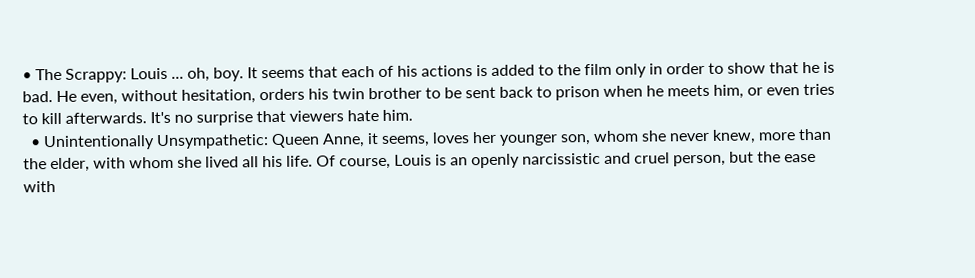• The Scrappy: Louis ... oh, boy. It seems that each of his actions is added to the film only in order to show that he is bad. He even, without hesitation, orders his twin brother to be sent back to prison when he meets him, or even tries to kill afterwards. It's no surprise that viewers hate him.
  • Unintentionally Unsympathetic: Queen Anne, it seems, loves her younger son, whom she never knew, more than the elder, with whom she lived all his life. Of course, Louis is an openly narcissistic and cruel person, but the ease with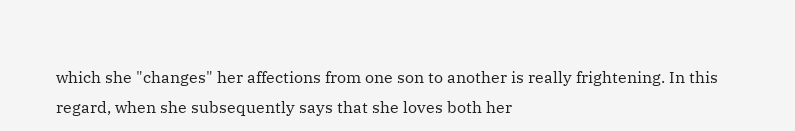which she "changes" her affections from one son to another is really frightening. In this regard, when she subsequently says that she loves both her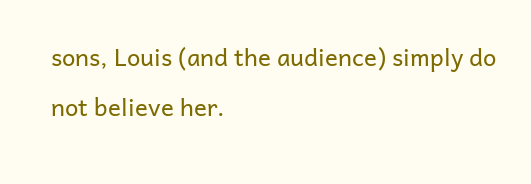sons, Louis (and the audience) simply do not believe her.